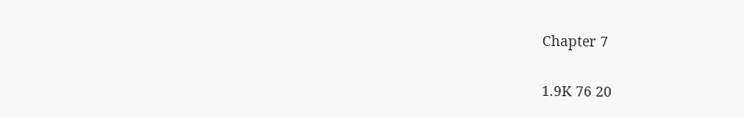Chapter 7

1.9K 76 20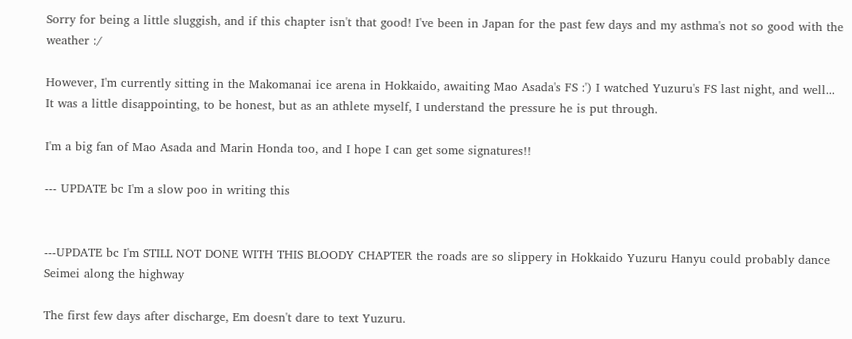Sorry for being a little sluggish, and if this chapter isn't that good! I've been in Japan for the past few days and my asthma's not so good with the weather :/

However, I'm currently sitting in the Makomanai ice arena in Hokkaido, awaiting Mao Asada's FS :') I watched Yuzuru's FS last night, and well... It was a little disappointing, to be honest, but as an athlete myself, I understand the pressure he is put through.

I'm a big fan of Mao Asada and Marin Honda too, and I hope I can get some signatures!!

--- UPDATE bc I'm a slow poo in writing this


---UPDATE bc I'm STILL NOT DONE WITH THIS BLOODY CHAPTER the roads are so slippery in Hokkaido Yuzuru Hanyu could probably dance Seimei along the highway

The first few days after discharge, Em doesn't dare to text Yuzuru.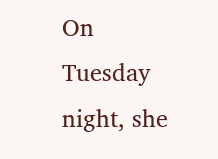On Tuesday night, she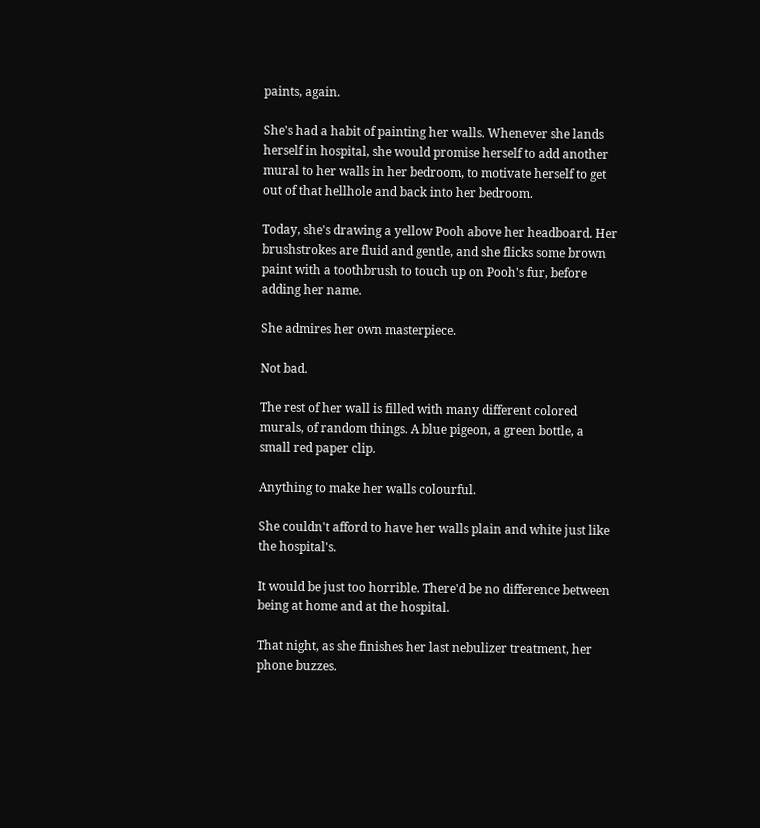paints, again.

She's had a habit of painting her walls. Whenever she lands herself in hospital, she would promise herself to add another mural to her walls in her bedroom, to motivate herself to get out of that hellhole and back into her bedroom.

Today, she's drawing a yellow Pooh above her headboard. Her brushstrokes are fluid and gentle, and she flicks some brown paint with a toothbrush to touch up on Pooh's fur, before adding her name.

She admires her own masterpiece.

Not bad.

The rest of her wall is filled with many different colored murals, of random things. A blue pigeon, a green bottle, a small red paper clip.

Anything to make her walls colourful.

She couldn't afford to have her walls plain and white just like the hospital's.

It would be just too horrible. There'd be no difference between being at home and at the hospital.

That night, as she finishes her last nebulizer treatment, her phone buzzes.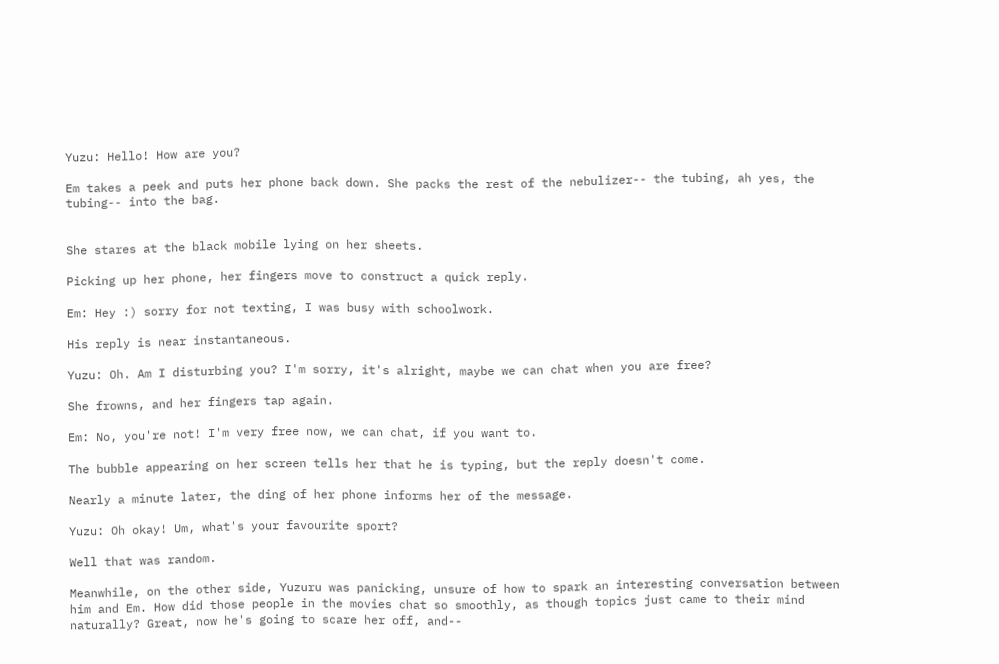Yuzu: Hello! How are you?

Em takes a peek and puts her phone back down. She packs the rest of the nebulizer-- the tubing, ah yes, the tubing-- into the bag.


She stares at the black mobile lying on her sheets.

Picking up her phone, her fingers move to construct a quick reply.

Em: Hey :) sorry for not texting, I was busy with schoolwork.

His reply is near instantaneous.

Yuzu: Oh. Am I disturbing you? I'm sorry, it's alright, maybe we can chat when you are free?

She frowns, and her fingers tap again.

Em: No, you're not! I'm very free now, we can chat, if you want to.

The bubble appearing on her screen tells her that he is typing, but the reply doesn't come.

Nearly a minute later, the ding of her phone informs her of the message.

Yuzu: Oh okay! Um, what's your favourite sport?

Well that was random.

Meanwhile, on the other side, Yuzuru was panicking, unsure of how to spark an interesting conversation between him and Em. How did those people in the movies chat so smoothly, as though topics just came to their mind naturally? Great, now he's going to scare her off, and--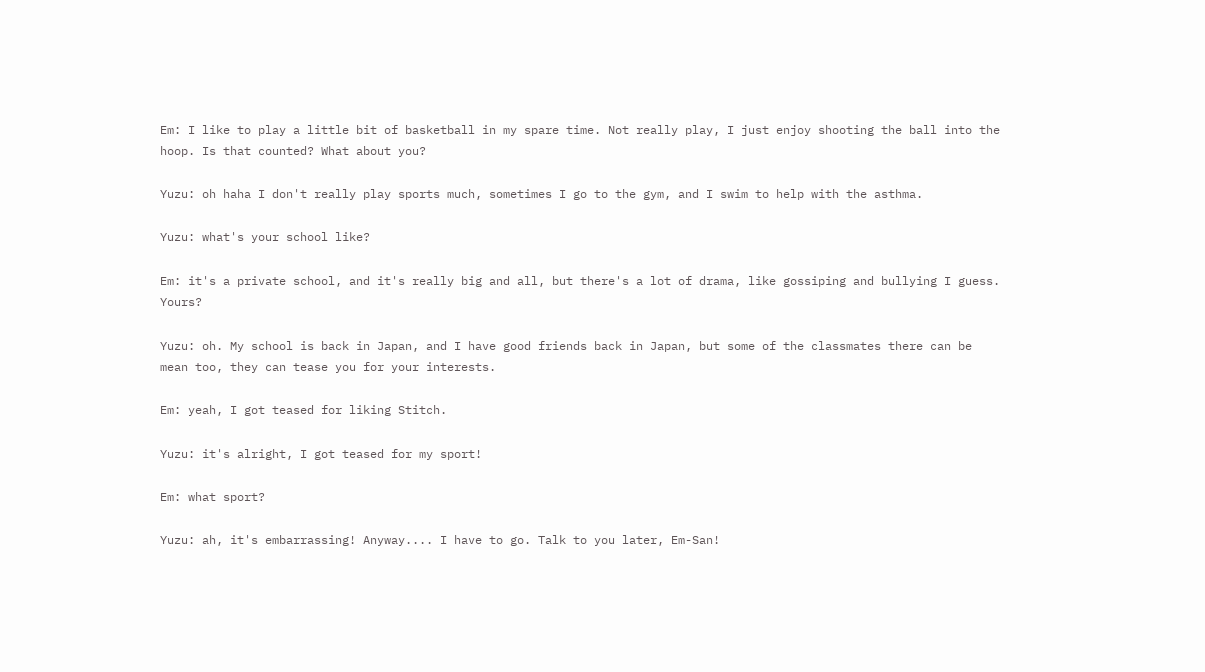Em: I like to play a little bit of basketball in my spare time. Not really play, I just enjoy shooting the ball into the hoop. Is that counted? What about you?

Yuzu: oh haha I don't really play sports much, sometimes I go to the gym, and I swim to help with the asthma.

Yuzu: what's your school like?

Em: it's a private school, and it's really big and all, but there's a lot of drama, like gossiping and bullying I guess. Yours?

Yuzu: oh. My school is back in Japan, and I have good friends back in Japan, but some of the classmates there can be mean too, they can tease you for your interests.

Em: yeah, I got teased for liking Stitch.

Yuzu: it's alright, I got teased for my sport!

Em: what sport?

Yuzu: ah, it's embarrassing! Anyway.... I have to go. Talk to you later, Em-San!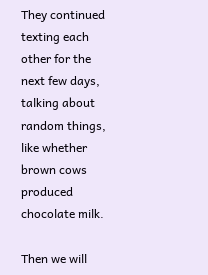They continued texting each other for the next few days, talking about random things, like whether brown cows produced chocolate milk.

Then we will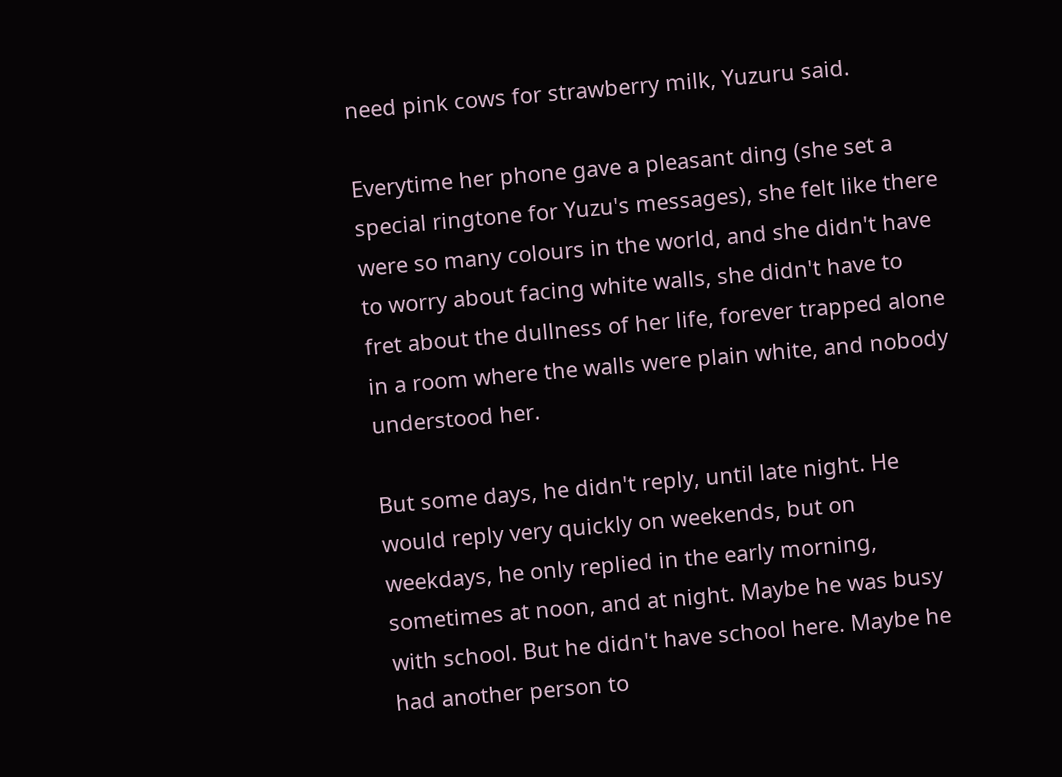need pink cows for strawberry milk, Yuzuru said.

Everytime her phone gave a pleasant ding (she set a special ringtone for Yuzu's messages), she felt like there were so many colours in the world, and she didn't have to worry about facing white walls, she didn't have to fret about the dullness of her life, forever trapped alone in a room where the walls were plain white, and nobody understood her.

But some days, he didn't reply, until late night. He would reply very quickly on weekends, but on weekdays, he only replied in the early morning, sometimes at noon, and at night. Maybe he was busy with school. But he didn't have school here. Maybe he had another person to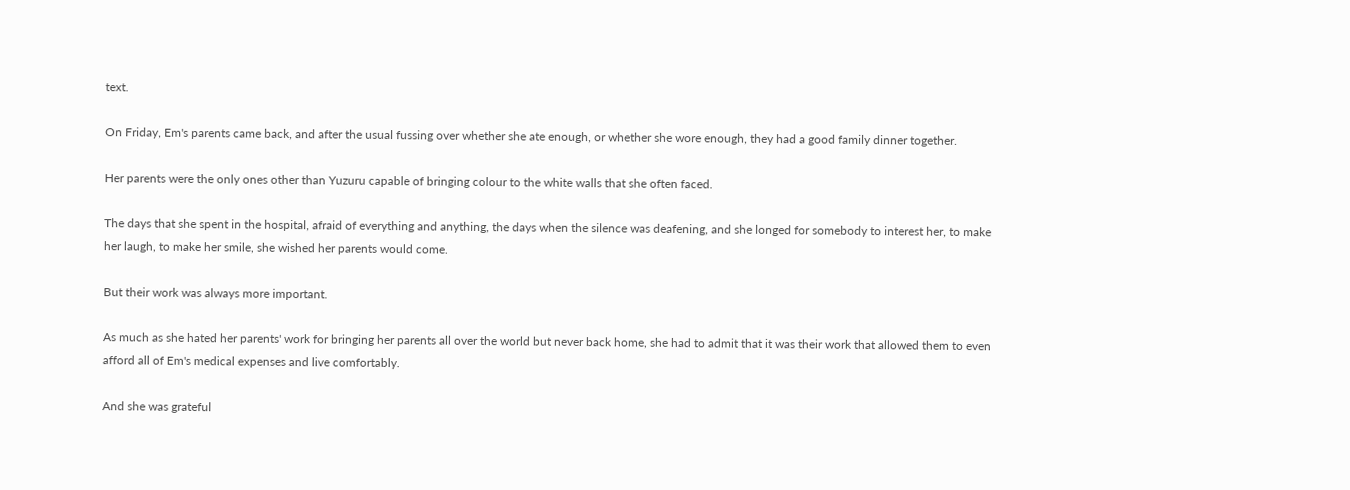text.

On Friday, Em's parents came back, and after the usual fussing over whether she ate enough, or whether she wore enough, they had a good family dinner together.

Her parents were the only ones other than Yuzuru capable of bringing colour to the white walls that she often faced.

The days that she spent in the hospital, afraid of everything and anything, the days when the silence was deafening, and she longed for somebody to interest her, to make her laugh, to make her smile, she wished her parents would come.

But their work was always more important.

As much as she hated her parents' work for bringing her parents all over the world but never back home, she had to admit that it was their work that allowed them to even afford all of Em's medical expenses and live comfortably.

And she was grateful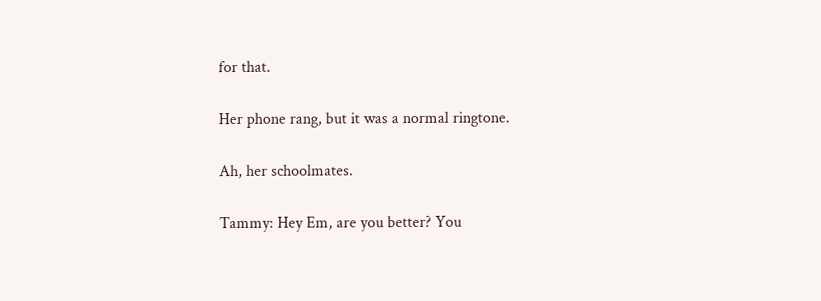for that.

Her phone rang, but it was a normal ringtone.

Ah, her schoolmates.

Tammy: Hey Em, are you better? You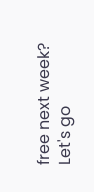free next week? Let's go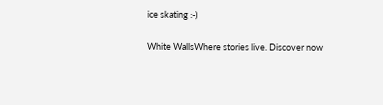ice skating :-)

White WallsWhere stories live. Discover now